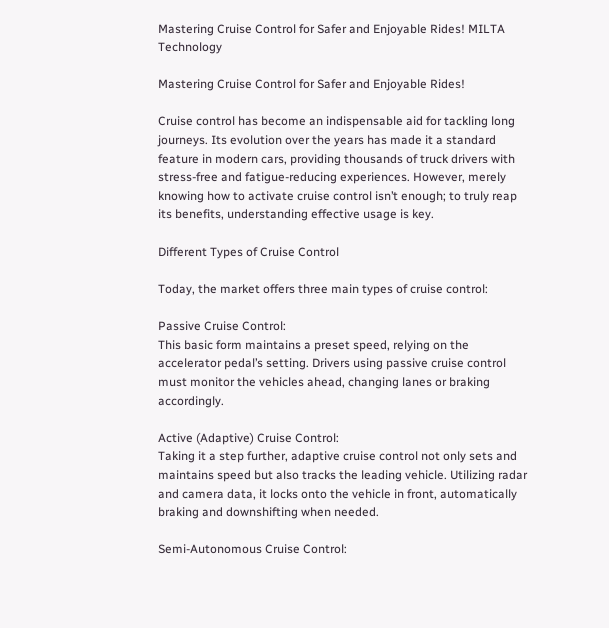Mastering Cruise Control for Safer and Enjoyable Rides! MILTA Technology

Mastering Cruise Control for Safer and Enjoyable Rides!

Cruise control has become an indispensable aid for tackling long journeys. Its evolution over the years has made it a standard feature in modern cars, providing thousands of truck drivers with stress-free and fatigue-reducing experiences. However, merely knowing how to activate cruise control isn’t enough; to truly reap its benefits, understanding effective usage is key.

Different Types of Cruise Control

Today, the market offers three main types of cruise control:

Passive Cruise Control:
This basic form maintains a preset speed, relying on the accelerator pedal’s setting. Drivers using passive cruise control must monitor the vehicles ahead, changing lanes or braking accordingly.

Active (Adaptive) Cruise Control:
Taking it a step further, adaptive cruise control not only sets and maintains speed but also tracks the leading vehicle. Utilizing radar and camera data, it locks onto the vehicle in front, automatically braking and downshifting when needed.

Semi-Autonomous Cruise Control: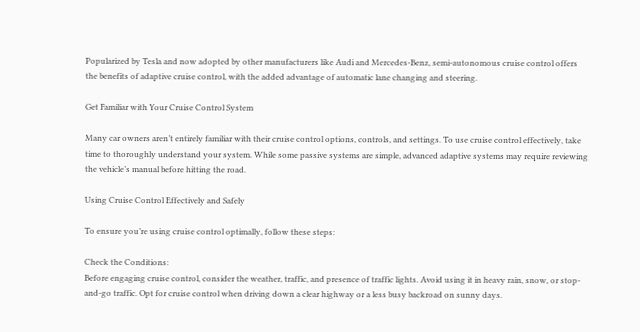Popularized by Tesla and now adopted by other manufacturers like Audi and Mercedes-Benz, semi-autonomous cruise control offers the benefits of adaptive cruise control, with the added advantage of automatic lane changing and steering.

Get Familiar with Your Cruise Control System

Many car owners aren’t entirely familiar with their cruise control options, controls, and settings. To use cruise control effectively, take time to thoroughly understand your system. While some passive systems are simple, advanced adaptive systems may require reviewing the vehicle’s manual before hitting the road.

Using Cruise Control Effectively and Safely

To ensure you’re using cruise control optimally, follow these steps:

Check the Conditions:
Before engaging cruise control, consider the weather, traffic, and presence of traffic lights. Avoid using it in heavy rain, snow, or stop-and-go traffic. Opt for cruise control when driving down a clear highway or a less busy backroad on sunny days.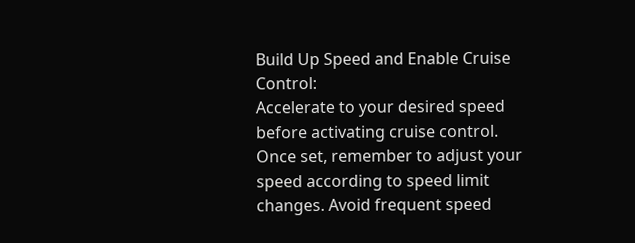Build Up Speed and Enable Cruise Control:
Accelerate to your desired speed before activating cruise control. Once set, remember to adjust your speed according to speed limit changes. Avoid frequent speed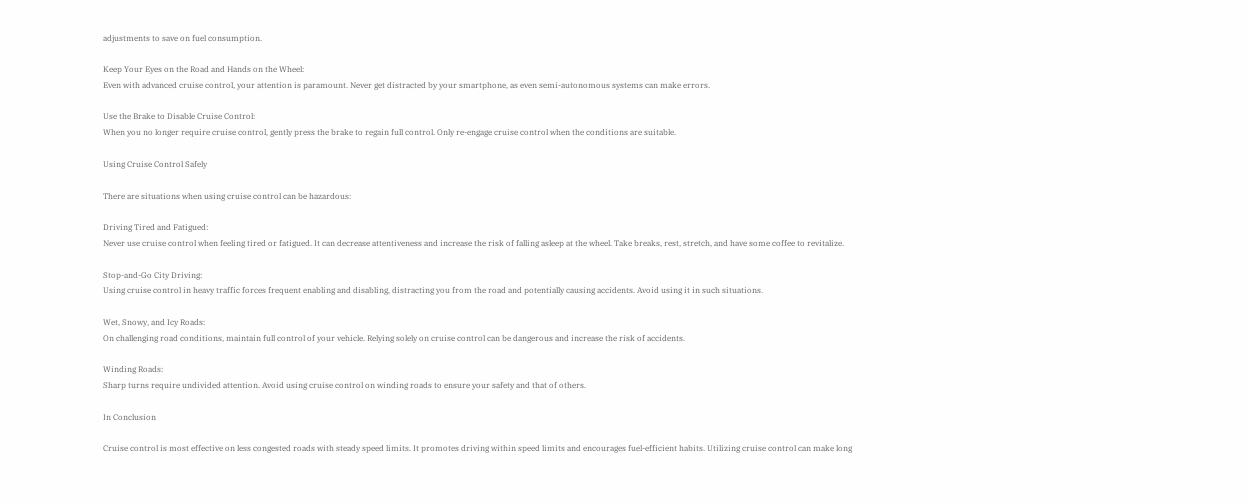adjustments to save on fuel consumption.

Keep Your Eyes on the Road and Hands on the Wheel:
Even with advanced cruise control, your attention is paramount. Never get distracted by your smartphone, as even semi-autonomous systems can make errors.

Use the Brake to Disable Cruise Control:
When you no longer require cruise control, gently press the brake to regain full control. Only re-engage cruise control when the conditions are suitable.

Using Cruise Control Safely

There are situations when using cruise control can be hazardous:

Driving Tired and Fatigued:
Never use cruise control when feeling tired or fatigued. It can decrease attentiveness and increase the risk of falling asleep at the wheel. Take breaks, rest, stretch, and have some coffee to revitalize.

Stop-and-Go City Driving:
Using cruise control in heavy traffic forces frequent enabling and disabling, distracting you from the road and potentially causing accidents. Avoid using it in such situations.

Wet, Snowy, and Icy Roads:
On challenging road conditions, maintain full control of your vehicle. Relying solely on cruise control can be dangerous and increase the risk of accidents.

Winding Roads:
Sharp turns require undivided attention. Avoid using cruise control on winding roads to ensure your safety and that of others.

In Conclusion

Cruise control is most effective on less congested roads with steady speed limits. It promotes driving within speed limits and encourages fuel-efficient habits. Utilizing cruise control can make long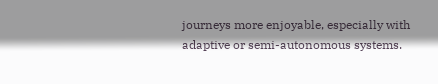journeys more enjoyable, especially with adaptive or semi-autonomous systems.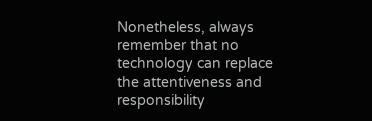Nonetheless, always remember that no technology can replace the attentiveness and responsibility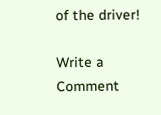of the driver!

Write a Comment